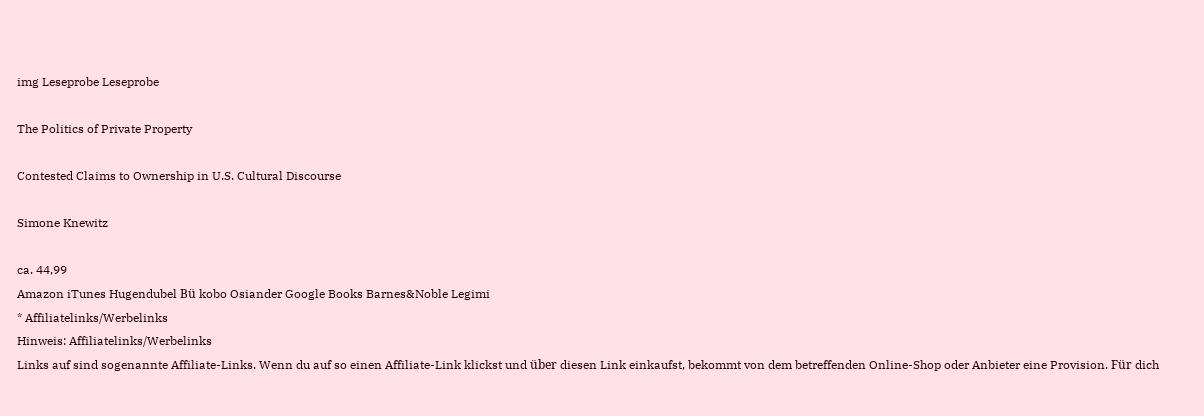img Leseprobe Leseprobe

The Politics of Private Property

Contested Claims to Ownership in U.S. Cultural Discourse

Simone Knewitz

ca. 44,99
Amazon iTunes Hugendubel Bü kobo Osiander Google Books Barnes&Noble Legimi
* Affiliatelinks/Werbelinks
Hinweis: Affiliatelinks/Werbelinks
Links auf sind sogenannte Affiliate-Links. Wenn du auf so einen Affiliate-Link klickst und über diesen Link einkaufst, bekommt von dem betreffenden Online-Shop oder Anbieter eine Provision. Für dich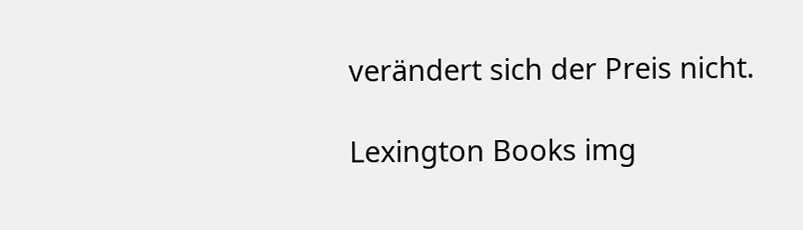verändert sich der Preis nicht.

Lexington Books img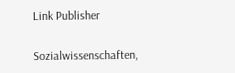Link Publisher

Sozialwissenschaften,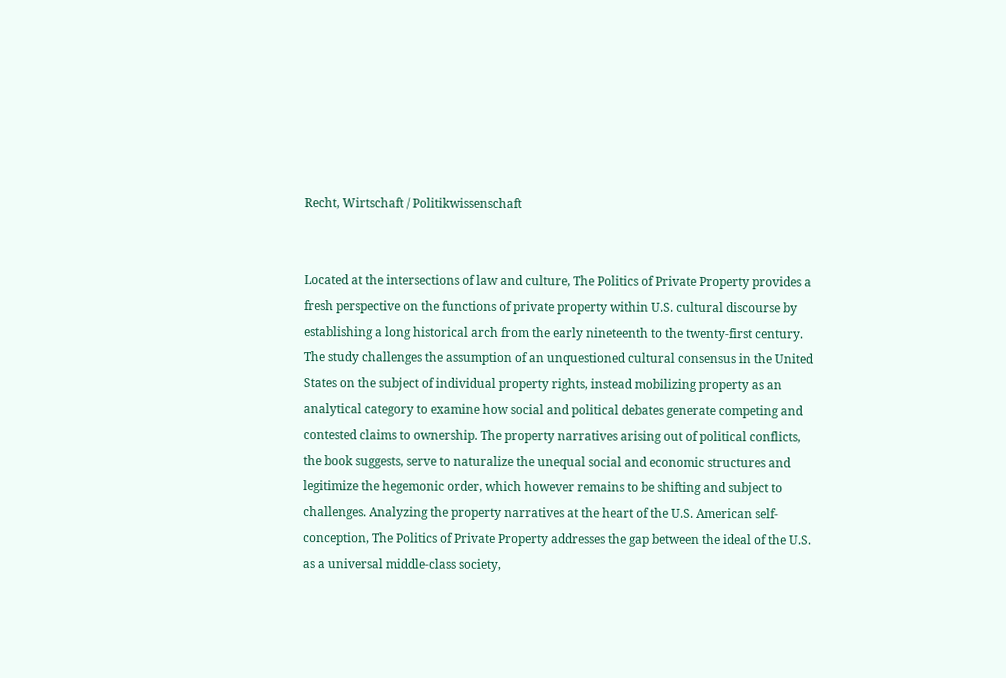Recht, Wirtschaft / Politikwissenschaft


Located at the intersections of law and culture, The Politics of Private Property provides a fresh perspective on the functions of private property within U.S. cultural discourse by establishing a long historical arch from the early nineteenth to the twenty-first century. The study challenges the assumption of an unquestioned cultural consensus in the United States on the subject of individual property rights, instead mobilizing property as an analytical category to examine how social and political debates generate competing and contested claims to ownership. The property narratives arising out of political conflicts, the book suggests, serve to naturalize the unequal social and economic structures and legitimize the hegemonic order, which however remains to be shifting and subject to challenges. Analyzing the property narratives at the heart of the U.S. American self-conception, The Politics of Private Property addresses the gap between the ideal of the U.S. as a universal middle-class society,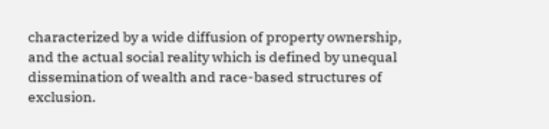characterized by a wide diffusion of property ownership, and the actual social reality which is defined by unequal dissemination of wealth and race-based structures of exclusion.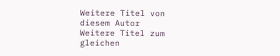Weitere Titel von diesem Autor
Weitere Titel zum gleichen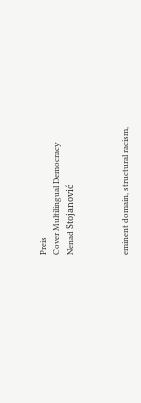Preis
Cover Multilingual Democracy
Nenad Stojanović



eminent domain, structural racism,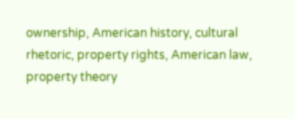ownership, American history, cultural rhetoric, property rights, American law, property theory